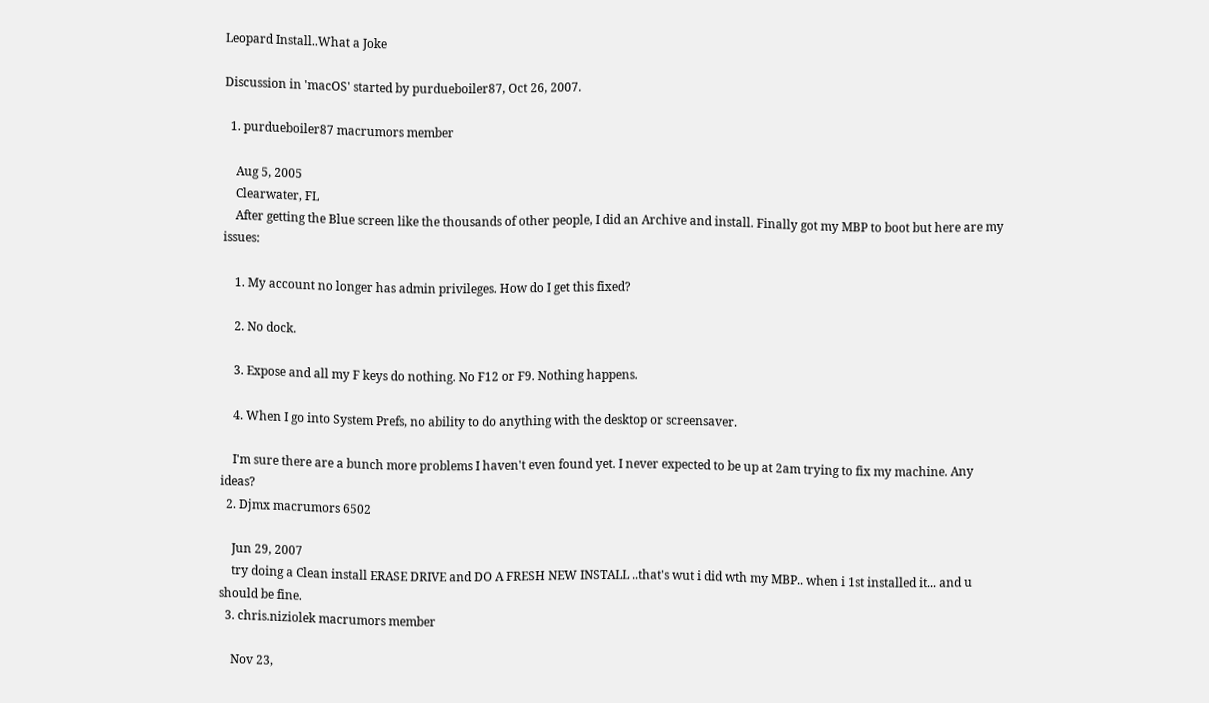Leopard Install..What a Joke

Discussion in 'macOS' started by purdueboiler87, Oct 26, 2007.

  1. purdueboiler87 macrumors member

    Aug 5, 2005
    Clearwater, FL
    After getting the Blue screen like the thousands of other people, I did an Archive and install. Finally got my MBP to boot but here are my issues:

    1. My account no longer has admin privileges. How do I get this fixed?

    2. No dock.

    3. Expose and all my F keys do nothing. No F12 or F9. Nothing happens.

    4. When I go into System Prefs, no ability to do anything with the desktop or screensaver.

    I'm sure there are a bunch more problems I haven't even found yet. I never expected to be up at 2am trying to fix my machine. Any ideas?
  2. Djmx macrumors 6502

    Jun 29, 2007
    try doing a Clean install ERASE DRIVE and DO A FRESH NEW INSTALL ..that's wut i did wth my MBP.. when i 1st installed it... and u should be fine.
  3. chris.niziolek macrumors member

    Nov 23,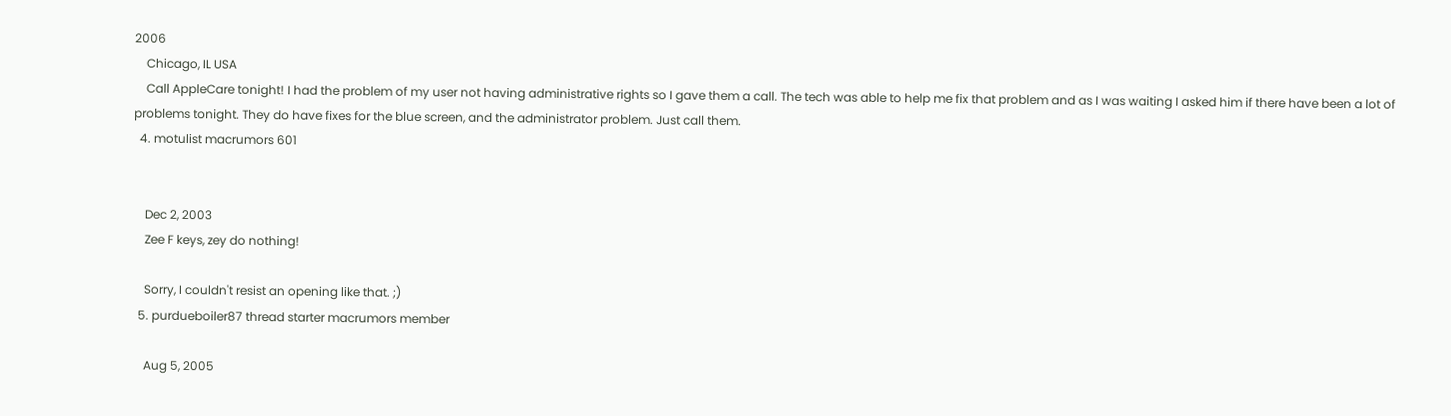2006
    Chicago, IL USA
    Call AppleCare tonight! I had the problem of my user not having administrative rights so I gave them a call. The tech was able to help me fix that problem and as I was waiting I asked him if there have been a lot of problems tonight. They do have fixes for the blue screen, and the administrator problem. Just call them.
  4. motulist macrumors 601


    Dec 2, 2003
    Zee F keys, zey do nothing!

    Sorry, I couldn't resist an opening like that. ;)
  5. purdueboiler87 thread starter macrumors member

    Aug 5, 2005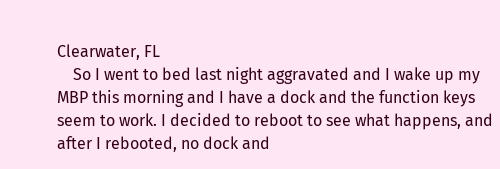Clearwater, FL
    So I went to bed last night aggravated and I wake up my MBP this morning and I have a dock and the function keys seem to work. I decided to reboot to see what happens, and after I rebooted, no dock and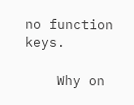no function keys.

    Why on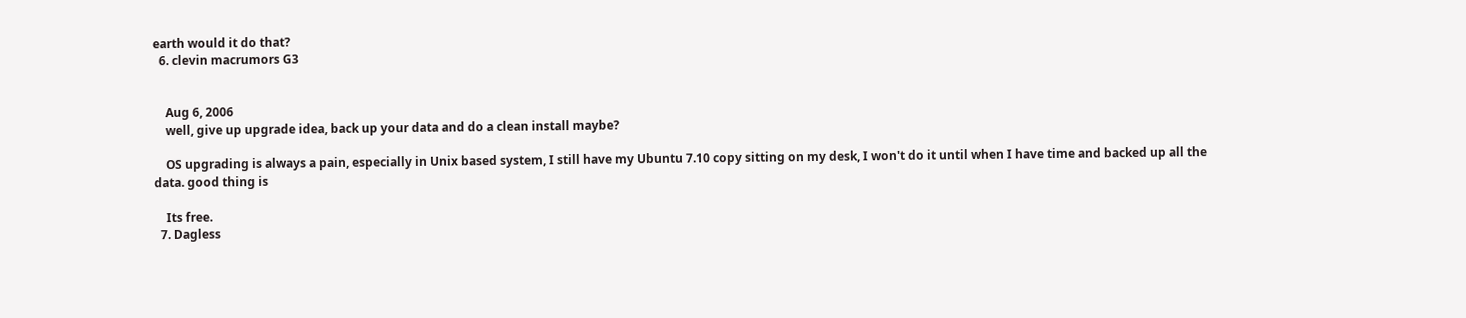earth would it do that?
  6. clevin macrumors G3


    Aug 6, 2006
    well, give up upgrade idea, back up your data and do a clean install maybe?

    OS upgrading is always a pain, especially in Unix based system, I still have my Ubuntu 7.10 copy sitting on my desk, I won't do it until when I have time and backed up all the data. good thing is

    Its free.
  7. Dagless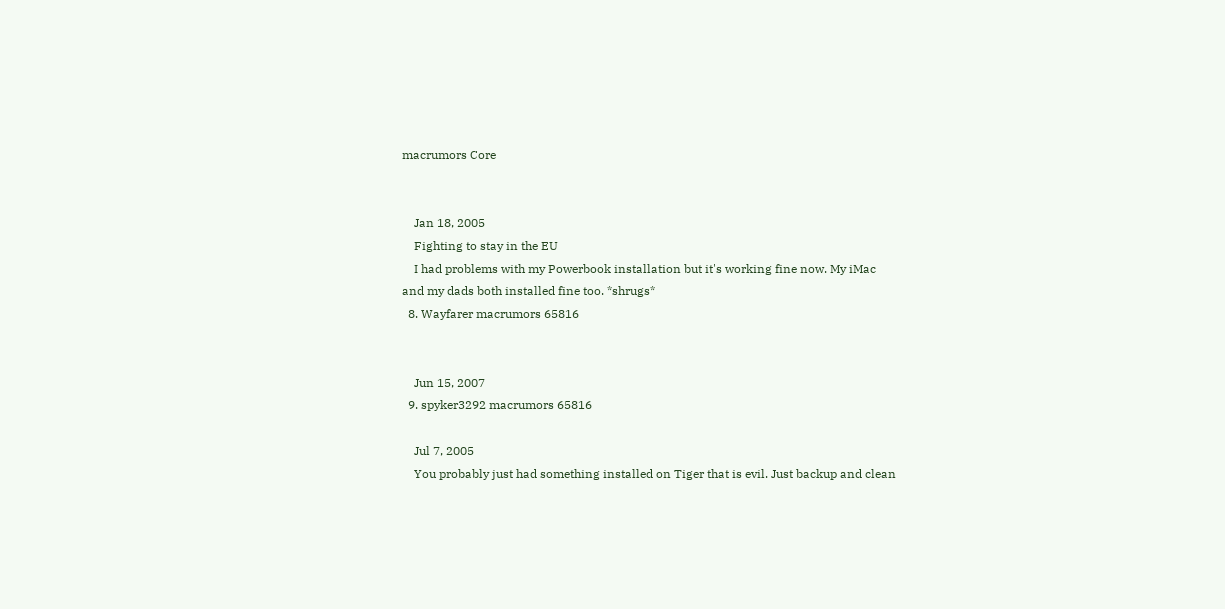macrumors Core


    Jan 18, 2005
    Fighting to stay in the EU
    I had problems with my Powerbook installation but it's working fine now. My iMac and my dads both installed fine too. *shrugs*
  8. Wayfarer macrumors 65816


    Jun 15, 2007
  9. spyker3292 macrumors 65816

    Jul 7, 2005
    You probably just had something installed on Tiger that is evil. Just backup and clean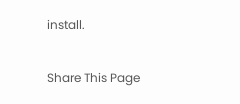install.

Share This Page